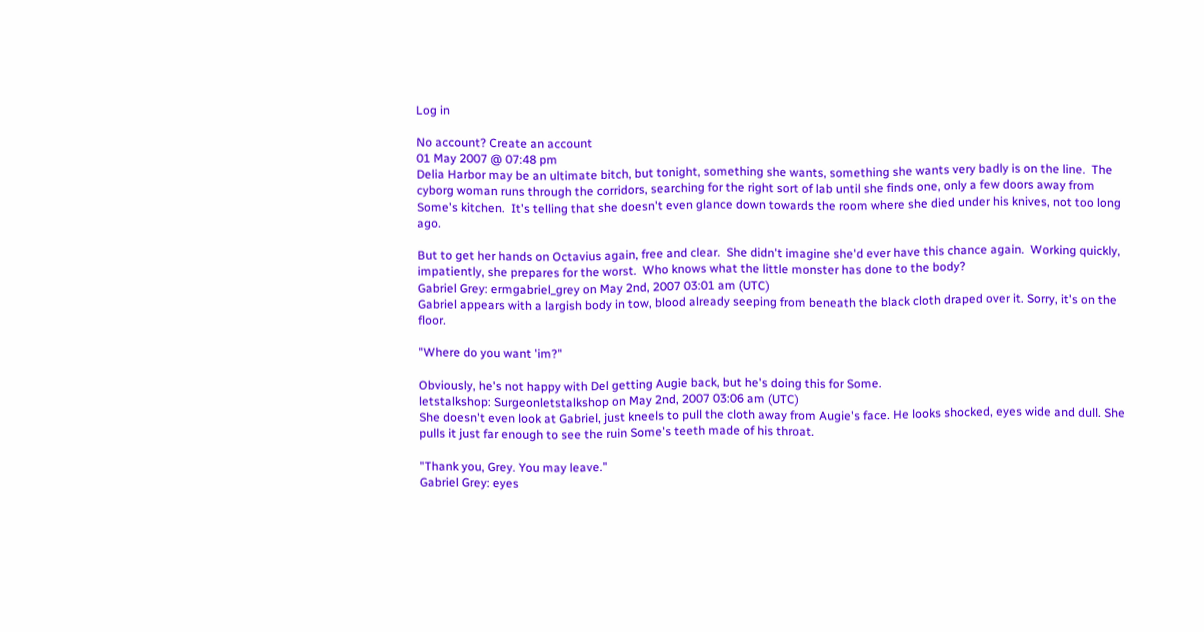Log in

No account? Create an account
01 May 2007 @ 07:48 pm
Delia Harbor may be an ultimate bitch, but tonight, something she wants, something she wants very badly is on the line.  The cyborg woman runs through the corridors, searching for the right sort of lab until she finds one, only a few doors away from Some's kitchen.  It's telling that she doesn't even glance down towards the room where she died under his knives, not too long ago.

But to get her hands on Octavius again, free and clear.  She didn't imagine she'd ever have this chance again.  Working quickly, impatiently, she prepares for the worst.  Who knows what the little monster has done to the body?
Gabriel Grey: ermgabriel_grey on May 2nd, 2007 03:01 am (UTC)
Gabriel appears with a largish body in tow, blood already seeping from beneath the black cloth draped over it. Sorry, it's on the floor.

"Where do you want 'im?"

Obviously, he's not happy with Del getting Augie back, but he's doing this for Some.
letstalkshop: Surgeonletstalkshop on May 2nd, 2007 03:06 am (UTC)
She doesn't even look at Gabriel, just kneels to pull the cloth away from Augie's face. He looks shocked, eyes wide and dull. She pulls it just far enough to see the ruin Some's teeth made of his throat.

"Thank you, Grey. You may leave."
Gabriel Grey: eyes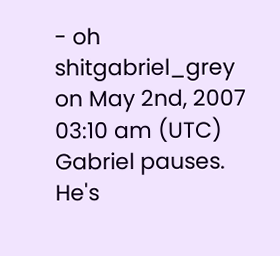- oh shitgabriel_grey on May 2nd, 2007 03:10 am (UTC)
Gabriel pauses. He's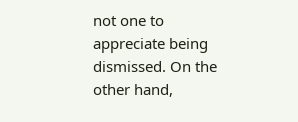not one to appreciate being dismissed. On the other hand,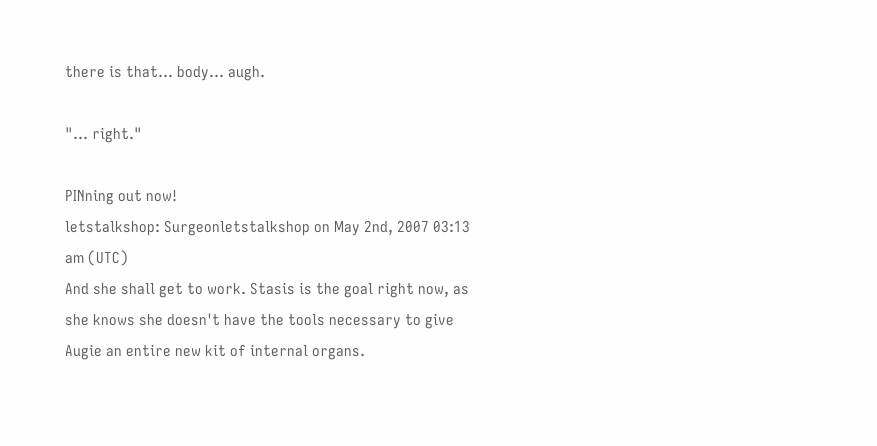there is that... body... augh.

"... right."

PINning out now!
letstalkshop: Surgeonletstalkshop on May 2nd, 2007 03:13 am (UTC)
And she shall get to work. Stasis is the goal right now, as she knows she doesn't have the tools necessary to give Augie an entire new kit of internal organs.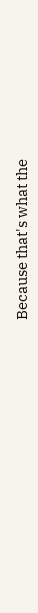Because that's what the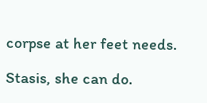corpse at her feet needs.

Stasis, she can do.